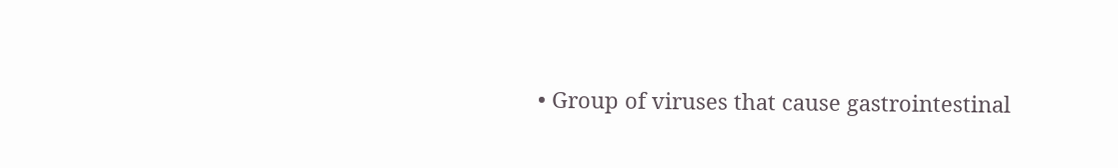• Group of viruses that cause gastrointestinal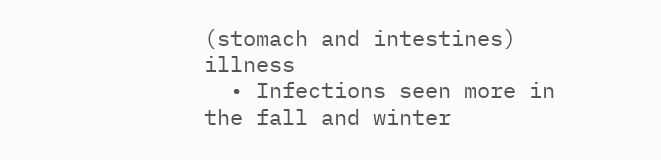(stomach and intestines) illness
  • Infections seen more in the fall and winter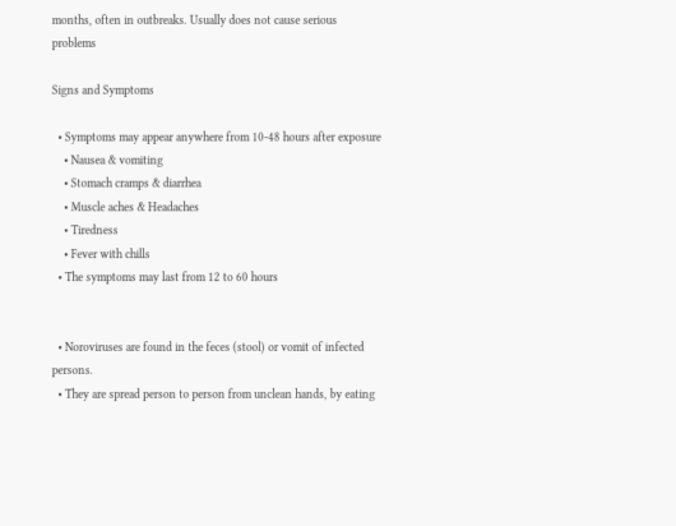months, often in outbreaks. Usually does not cause serious problems

Signs and Symptoms

  • Symptoms may appear anywhere from 10-48 hours after exposure
    • Nausea & vomiting
    • Stomach cramps & diarrhea
    • Muscle aches & Headaches
    • Tiredness
    • Fever with chills
  • The symptoms may last from 12 to 60 hours


  • Noroviruses are found in the feces (stool) or vomit of infected persons.
  • They are spread person to person from unclean hands, by eating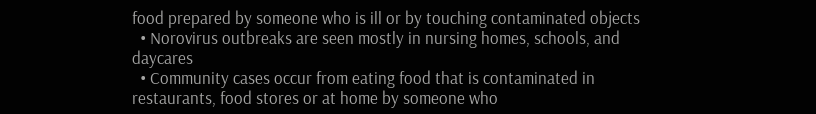food prepared by someone who is ill or by touching contaminated objects
  • Norovirus outbreaks are seen mostly in nursing homes, schools, and daycares
  • Community cases occur from eating food that is contaminated in restaurants, food stores or at home by someone who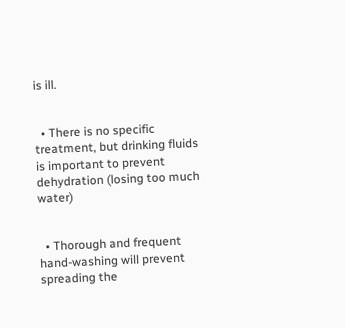is ill.


  • There is no specific treatment, but drinking fluids is important to prevent dehydration (losing too much water)


  • Thorough and frequent hand-washing will prevent spreading the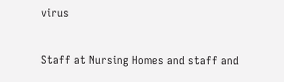virus

Staff at Nursing Homes and staff and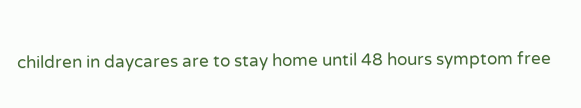children in daycares are to stay home until 48 hours symptom free